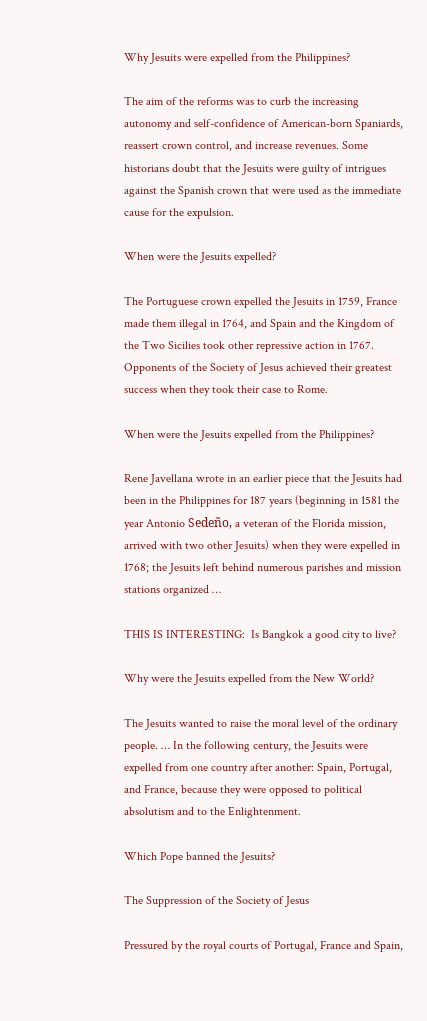Why Jesuits were expelled from the Philippines?

The aim of the reforms was to curb the increasing autonomy and self-confidence of American-born Spaniards, reassert crown control, and increase revenues. Some historians doubt that the Jesuits were guilty of intrigues against the Spanish crown that were used as the immediate cause for the expulsion.

When were the Jesuits expelled?

The Portuguese crown expelled the Jesuits in 1759, France made them illegal in 1764, and Spain and the Kingdom of the Two Sicilies took other repressive action in 1767. Opponents of the Society of Jesus achieved their greatest success when they took their case to Rome.

When were the Jesuits expelled from the Philippines?

Rene Javellana wrote in an earlier piece that the Jesuits had been in the Philippines for 187 years (beginning in 1581 the year Antonio Sedeño, a veteran of the Florida mission, arrived with two other Jesuits) when they were expelled in 1768; the Jesuits left behind numerous parishes and mission stations organized …

THIS IS INTERESTING:  Is Bangkok a good city to live?

Why were the Jesuits expelled from the New World?

The Jesuits wanted to raise the moral level of the ordinary people. … In the following century, the Jesuits were expelled from one country after another: Spain, Portugal, and France, because they were opposed to political absolutism and to the Enlightenment.

Which Pope banned the Jesuits?

The Suppression of the Society of Jesus

Pressured by the royal courts of Portugal, France and Spain,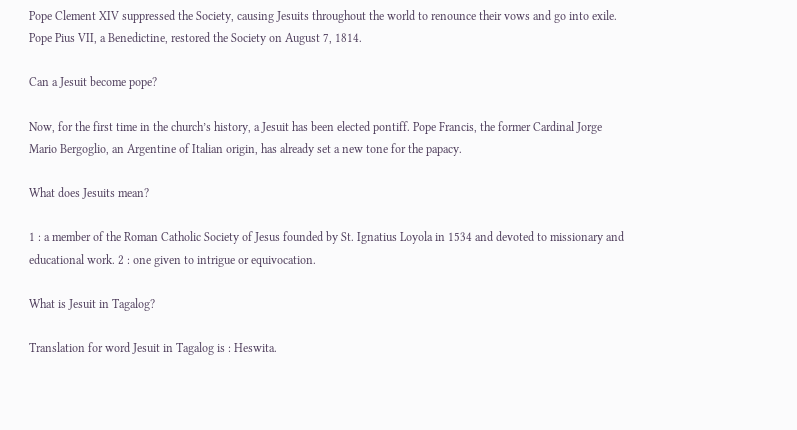Pope Clement XIV suppressed the Society, causing Jesuits throughout the world to renounce their vows and go into exile. Pope Pius VII, a Benedictine, restored the Society on August 7, 1814.

Can a Jesuit become pope?

Now, for the first time in the church’s history, a Jesuit has been elected pontiff. Pope Francis, the former Cardinal Jorge Mario Bergoglio, an Argentine of Italian origin, has already set a new tone for the papacy.

What does Jesuits mean?

1 : a member of the Roman Catholic Society of Jesus founded by St. Ignatius Loyola in 1534 and devoted to missionary and educational work. 2 : one given to intrigue or equivocation.

What is Jesuit in Tagalog?

Translation for word Jesuit in Tagalog is : Heswita.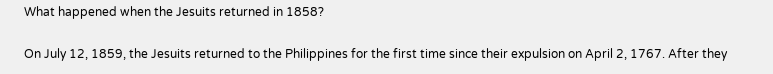What happened when the Jesuits returned in 1858?

On July 12, 1859, the Jesuits returned to the Philippines for the first time since their expulsion on April 2, 1767. After they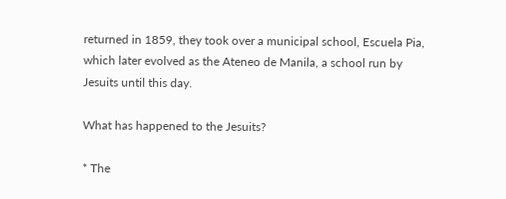returned in 1859, they took over a municipal school, Escuela Pia, which later evolved as the Ateneo de Manila, a school run by Jesuits until this day.

What has happened to the Jesuits?

* The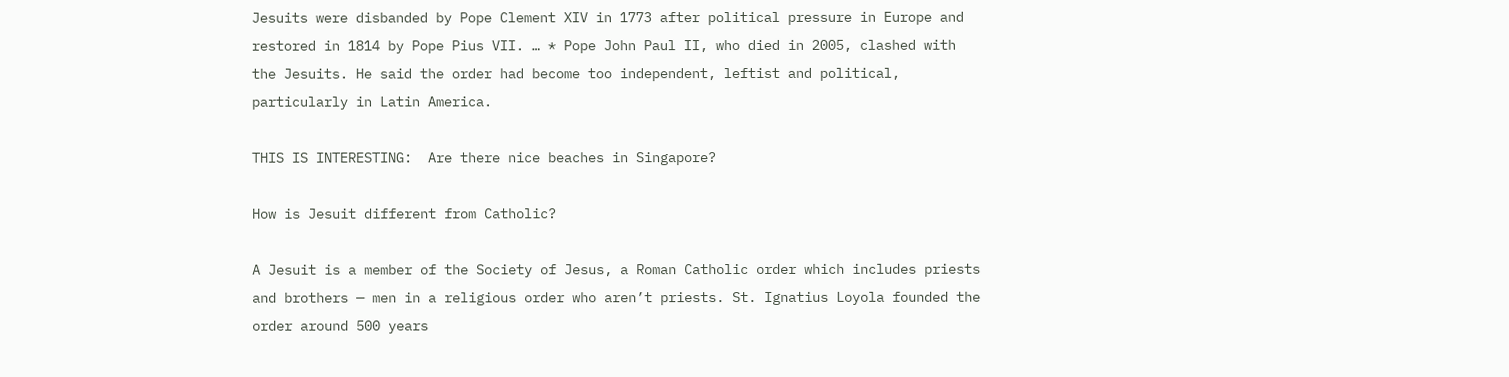Jesuits were disbanded by Pope Clement XIV in 1773 after political pressure in Europe and restored in 1814 by Pope Pius VII. … * Pope John Paul II, who died in 2005, clashed with the Jesuits. He said the order had become too independent, leftist and political, particularly in Latin America.

THIS IS INTERESTING:  Are there nice beaches in Singapore?

How is Jesuit different from Catholic?

A Jesuit is a member of the Society of Jesus, a Roman Catholic order which includes priests and brothers — men in a religious order who aren’t priests. St. Ignatius Loyola founded the order around 500 years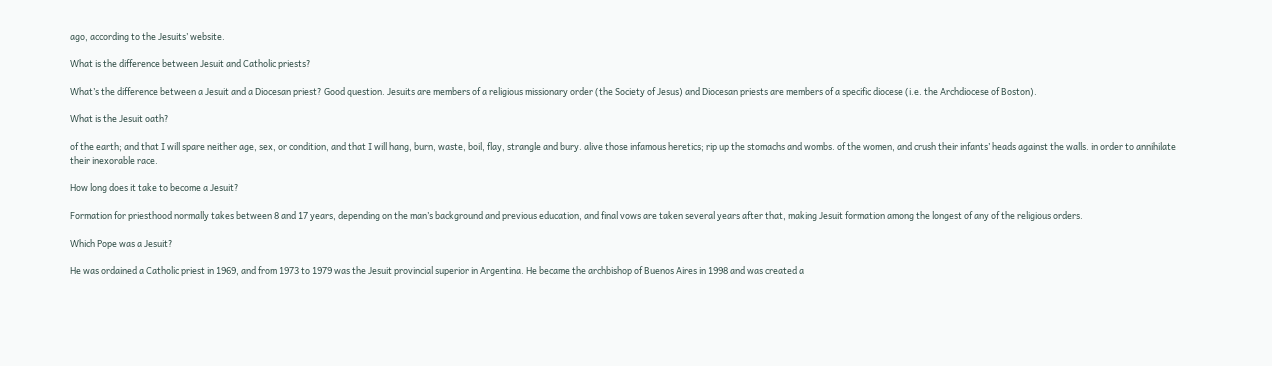ago, according to the Jesuits’ website.

What is the difference between Jesuit and Catholic priests?

What’s the difference between a Jesuit and a Diocesan priest? Good question. Jesuits are members of a religious missionary order (the Society of Jesus) and Diocesan priests are members of a specific diocese (i.e. the Archdiocese of Boston).

What is the Jesuit oath?

of the earth; and that I will spare neither age, sex, or condition, and that I will hang, burn, waste, boil, flay, strangle and bury. alive those infamous heretics; rip up the stomachs and wombs. of the women, and crush their infants’ heads against the walls. in order to annihilate their inexorable race.

How long does it take to become a Jesuit?

Formation for priesthood normally takes between 8 and 17 years, depending on the man’s background and previous education, and final vows are taken several years after that, making Jesuit formation among the longest of any of the religious orders.

Which Pope was a Jesuit?

He was ordained a Catholic priest in 1969, and from 1973 to 1979 was the Jesuit provincial superior in Argentina. He became the archbishop of Buenos Aires in 1998 and was created a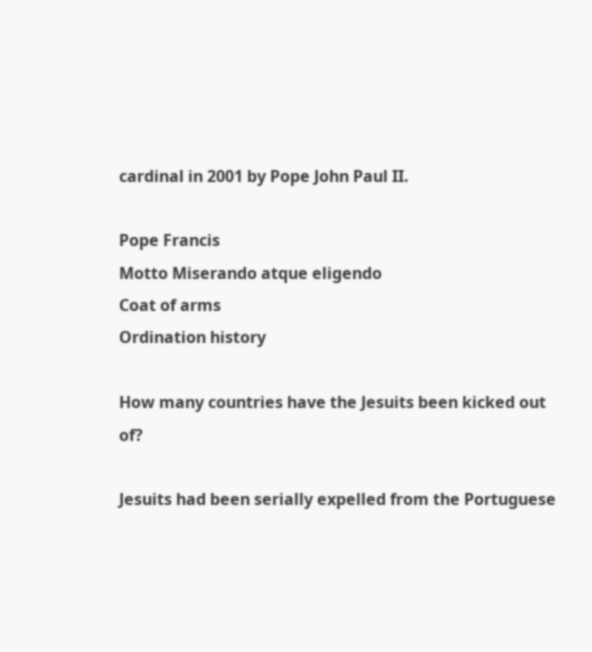cardinal in 2001 by Pope John Paul II.

Pope Francis
Motto Miserando atque eligendo
Coat of arms
Ordination history

How many countries have the Jesuits been kicked out of?

Jesuits had been serially expelled from the Portuguese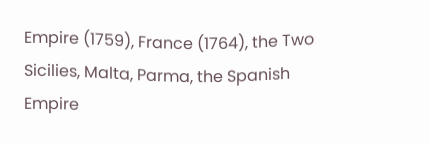Empire (1759), France (1764), the Two Sicilies, Malta, Parma, the Spanish Empire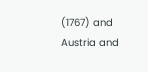(1767) and Austria and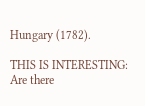Hungary (1782).

THIS IS INTERESTING:  Are there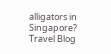alligators in Singapore?
Travel Blog